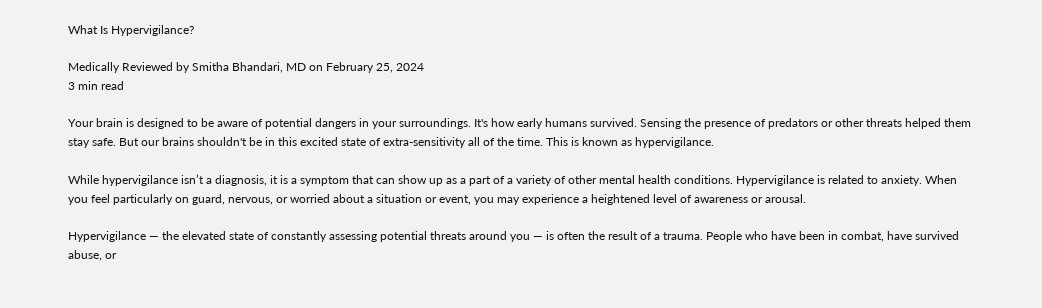What Is Hypervigilance?

Medically Reviewed by Smitha Bhandari, MD on February 25, 2024
3 min read

Your brain is designed to be aware of potential dangers in your surroundings. It's how early humans survived. Sensing the presence of predators or other threats helped them stay safe. But our brains shouldn't be in this excited state of extra-sensitivity all of the time. This is known as hypervigilance.

While hypervigilance isn’t a diagnosis, it is a symptom that can show up as a part of a variety of other mental health conditions. Hypervigilance is related to anxiety. When you feel particularly on guard, nervous, or worried about a situation or event, you may experience a heightened level of awareness or arousal.

Hypervigilance — the elevated state of constantly assessing potential threats around you — is often the result of a trauma. People who have been in combat, have survived abuse, or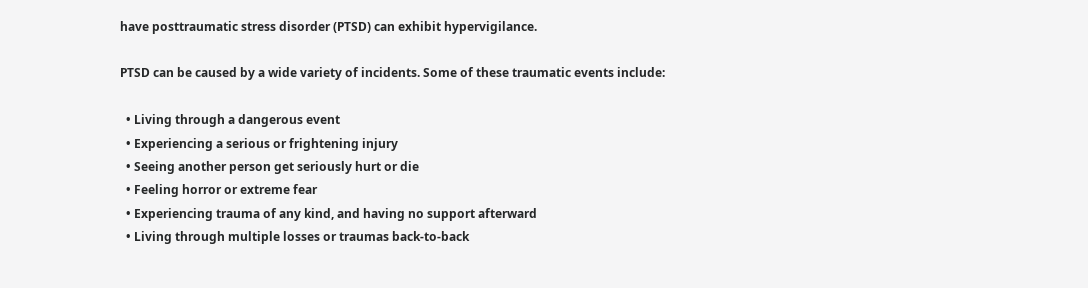have posttraumatic stress disorder (PTSD) can exhibit hypervigilance.

PTSD can be caused by a wide variety of incidents. Some of these traumatic events include:

  • Living through a dangerous event
  • Experiencing a serious or frightening injury
  • Seeing another person get seriously hurt or die
  • Feeling horror or extreme fear
  • Experiencing trauma of any kind, and having no support afterward
  • Living through multiple losses or traumas back-to-back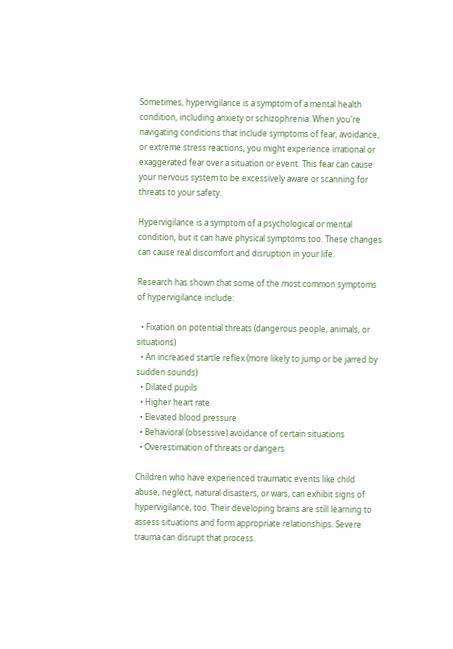Sometimes, hypervigilance is a symptom of a mental health condition, including anxiety or schizophrenia. When you're navigating conditions that include symptoms of fear, avoidance, or extreme stress reactions, you might experience irrational or exaggerated fear over a situation or event. This fear can cause your nervous system to be excessively aware or scanning for threats to your safety.

Hypervigilance is a symptom of a psychological or mental condition, but it can have physical symptoms too. These changes can cause real discomfort and disruption in your life.

Research has shown that some of the most common symptoms of hypervigilance include:

  • Fixation on potential threats (dangerous people, animals, or situations)
  • An increased startle reflex (more likely to jump or be jarred by sudden sounds)
  • Dilated pupils
  • Higher heart rate
  • Elevated blood pressure
  • Behavioral (obsessive) avoidance of certain situations
  • Overestimation of threats or dangers

Children who have experienced traumatic events like child abuse, neglect, natural disasters, or wars, can exhibit signs of hypervigilance, too. Their developing brains are still learning to assess situations and form appropriate relationships. Severe trauma can disrupt that process.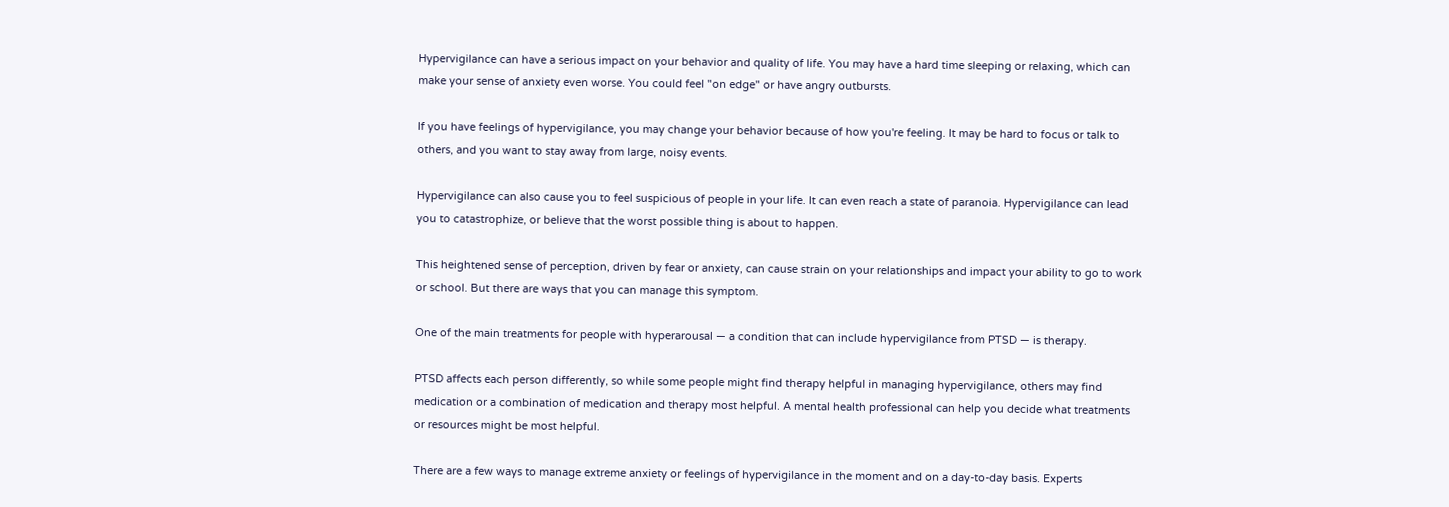Hypervigilance can have a serious impact on your behavior and quality of life. You may have a hard time sleeping or relaxing, which can make your sense of anxiety even worse. You could feel "on edge" or have angry outbursts.

If you have feelings of hypervigilance, you may change your behavior because of how you're feeling. It may be hard to focus or talk to others, and you want to stay away from large, noisy events.

Hypervigilance can also cause you to feel suspicious of people in your life. It can even reach a state of paranoia. Hypervigilance can lead you to catastrophize, or believe that the worst possible thing is about to happen.

This heightened sense of perception, driven by fear or anxiety, can cause strain on your relationships and impact your ability to go to work or school. But there are ways that you can manage this symptom.

One of the main treatments for people with hyperarousal — a condition that can include hypervigilance from PTSD — is therapy.

PTSD affects each person differently, so while some people might find therapy helpful in managing hypervigilance, others may find medication or a combination of medication and therapy most helpful. A mental health professional can help you decide what treatments or resources might be most helpful.

There are a few ways to manage extreme anxiety or feelings of hypervigilance in the moment and on a day-to-day basis. Experts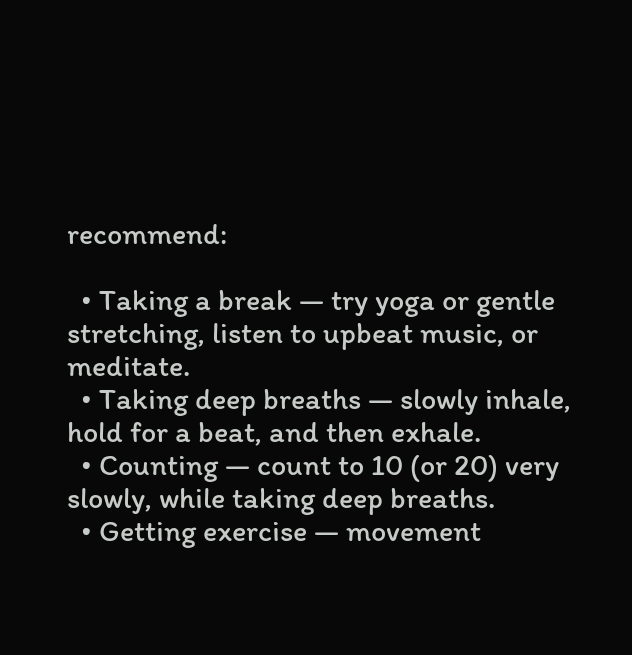recommend:

  • Taking a break — try yoga or gentle stretching, listen to upbeat music, or meditate.
  • Taking deep breaths — slowly inhale, hold for a beat, and then exhale.
  • Counting — count to 10 (or 20) very slowly, while taking deep breaths.
  • Getting exercise — movement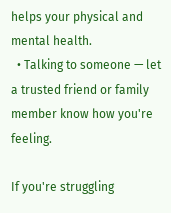helps your physical and mental health.
  • Talking to someone — let a trusted friend or family member know how you're feeling.

If you're struggling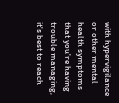with hypervigilance or other mental health symptoms that you're having trouble managing, it's best to reach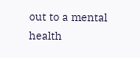out to a mental health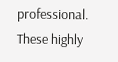professional. These highly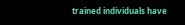trained individuals have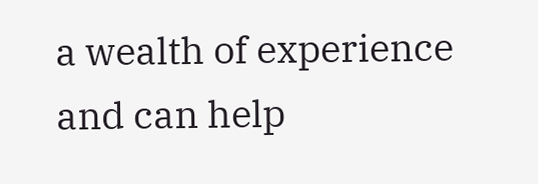a wealth of experience and can help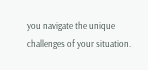you navigate the unique challenges of your situation.